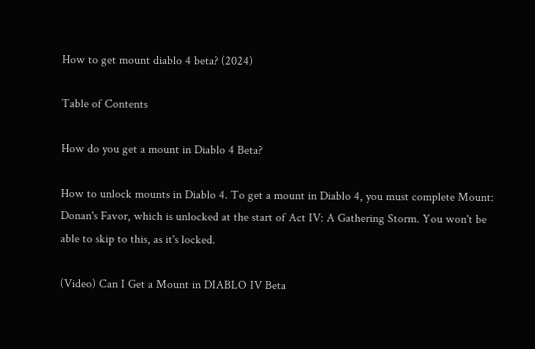How to get mount diablo 4 beta? (2024)

Table of Contents

How do you get a mount in Diablo 4 Beta?

How to unlock mounts in Diablo 4. To get a mount in Diablo 4, you must complete Mount: Donan's Favor, which is unlocked at the start of Act IV: A Gathering Storm. You won't be able to skip to this, as it's locked.

(Video) Can I Get a Mount in DIABLO IV Beta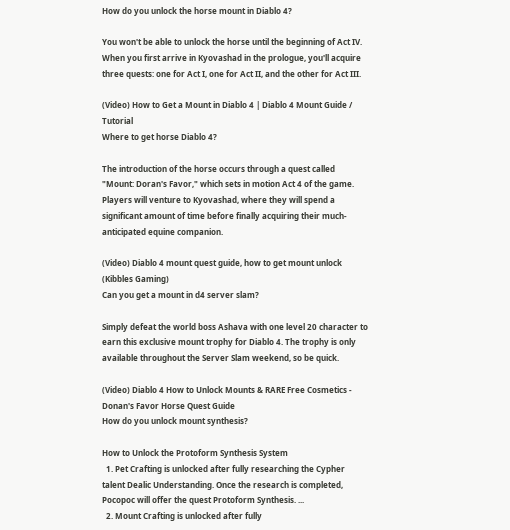How do you unlock the horse mount in Diablo 4?

You won't be able to unlock the horse until the beginning of Act IV. When you first arrive in Kyovashad in the prologue, you'll acquire three quests: one for Act I, one for Act II, and the other for Act III.

(Video) How to Get a Mount in Diablo 4 | Diablo 4 Mount Guide / Tutorial
Where to get horse Diablo 4?

The introduction of the horse occurs through a quest called "Mount: Doran's Favor," which sets in motion Act 4 of the game. Players will venture to Kyovashad, where they will spend a significant amount of time before finally acquiring their much-anticipated equine companion.

(Video) Diablo 4 mount quest guide, how to get mount unlock
(Kibbles Gaming)
Can you get a mount in d4 server slam?

Simply defeat the world boss Ashava with one level 20 character to earn this exclusive mount trophy for Diablo 4. The trophy is only available throughout the Server Slam weekend, so be quick.

(Video) Diablo 4 How to Unlock Mounts & RARE Free Cosmetics - Donan's Favor Horse Quest Guide
How do you unlock mount synthesis?

How to Unlock the Protoform Synthesis System
  1. Pet Crafting is unlocked after fully researching the Cypher talent Dealic Understanding. Once the research is completed, Pocopoc will offer the quest Protoform Synthesis. ...
  2. Mount Crafting is unlocked after fully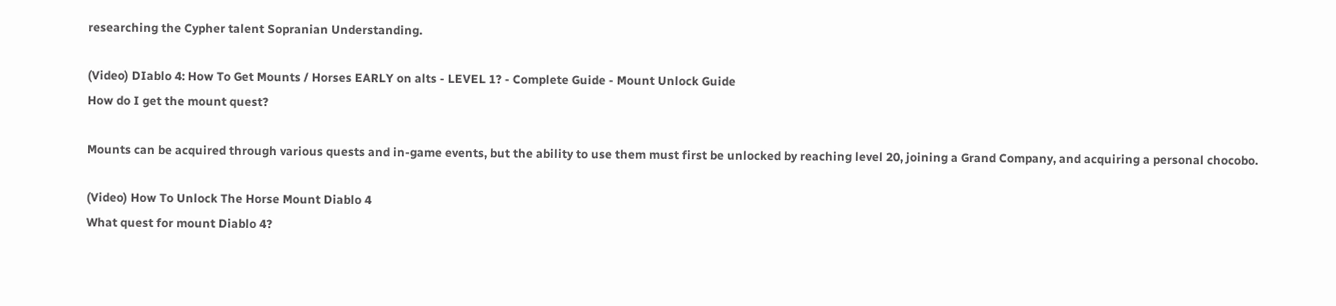researching the Cypher talent Sopranian Understanding.

(Video) DIablo 4: How To Get Mounts / Horses EARLY on alts - LEVEL 1? - Complete Guide - Mount Unlock Guide
How do I get the mount quest?

Mounts can be acquired through various quests and in-game events, but the ability to use them must first be unlocked by reaching level 20, joining a Grand Company, and acquiring a personal chocobo.

(Video) How To Unlock The Horse Mount Diablo 4
What quest for mount Diablo 4?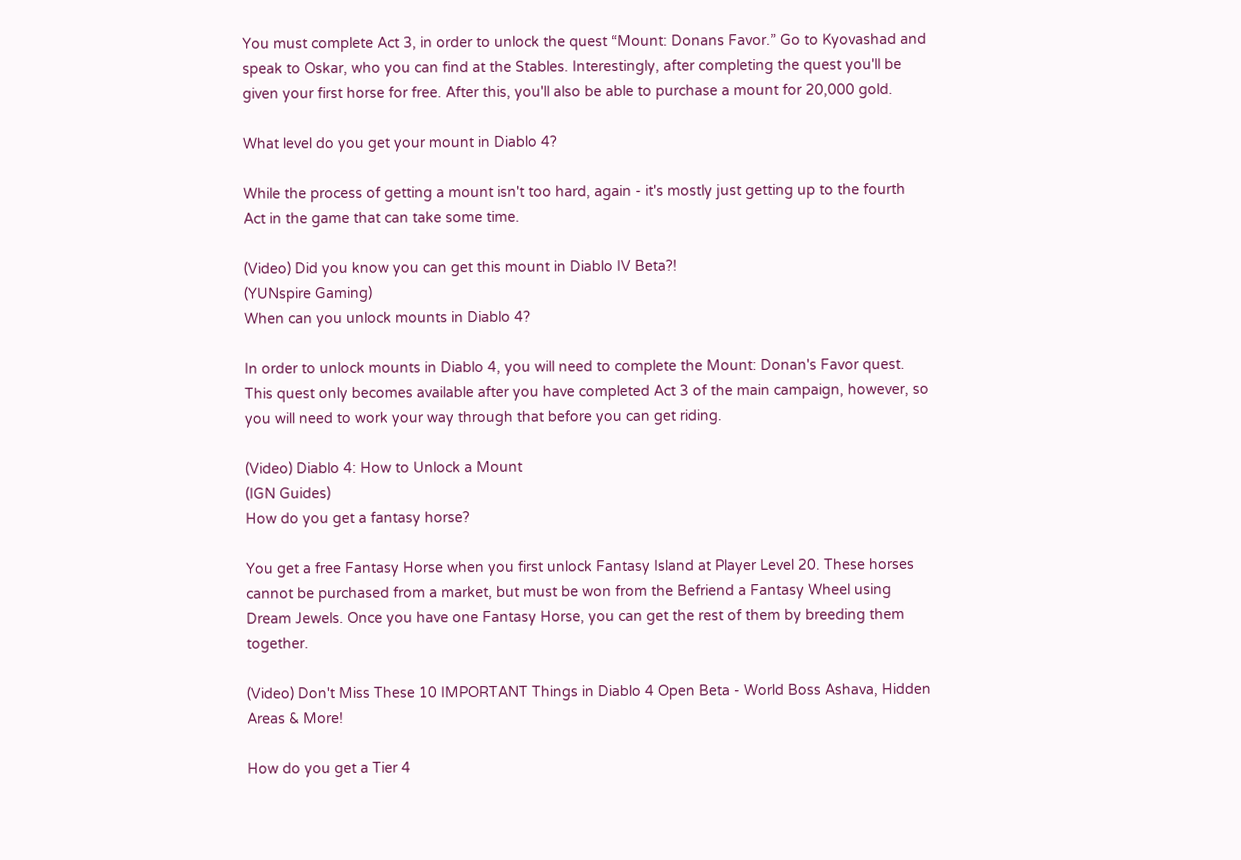You must complete Act 3, in order to unlock the quest “Mount: Donans Favor.” Go to Kyovashad and speak to Oskar, who you can find at the Stables. Interestingly, after completing the quest you'll be given your first horse for free. After this, you'll also be able to purchase a mount for 20,000 gold.

What level do you get your mount in Diablo 4?

While the process of getting a mount isn't too hard, again - it's mostly just getting up to the fourth Act in the game that can take some time.

(Video) Did you know you can get this mount in Diablo IV Beta?!
(YUNspire Gaming)
When can you unlock mounts in Diablo 4?

In order to unlock mounts in Diablo 4, you will need to complete the Mount: Donan's Favor quest. This quest only becomes available after you have completed Act 3 of the main campaign, however, so you will need to work your way through that before you can get riding.

(Video) Diablo 4: How to Unlock a Mount
(IGN Guides)
How do you get a fantasy horse?

You get a free Fantasy Horse when you first unlock Fantasy Island at Player Level 20. These horses cannot be purchased from a market, but must be won from the Befriend a Fantasy Wheel using Dream Jewels. Once you have one Fantasy Horse, you can get the rest of them by breeding them together.

(Video) Don't Miss These 10 IMPORTANT Things in Diablo 4 Open Beta - World Boss Ashava, Hidden Areas & More!

How do you get a Tier 4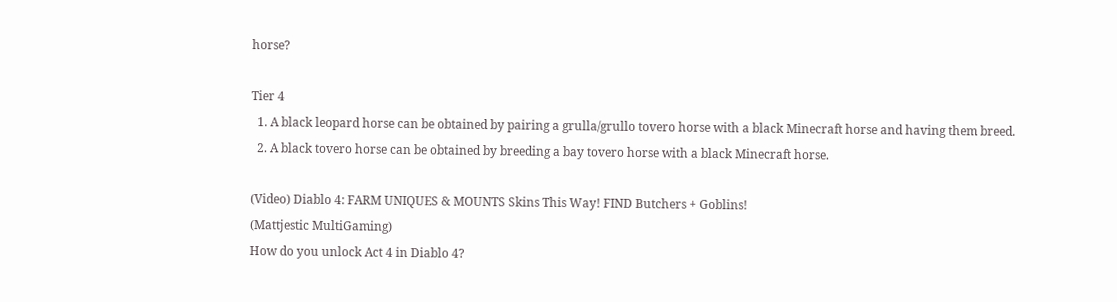horse?

Tier 4
  1. A black leopard horse can be obtained by pairing a grulla/grullo tovero horse with a black Minecraft horse and having them breed.
  2. A black tovero horse can be obtained by breeding a bay tovero horse with a black Minecraft horse.

(Video) Diablo 4: FARM UNIQUES & MOUNTS Skins This Way! FIND Butchers + Goblins!
(Mattjestic MultiGaming)
How do you unlock Act 4 in Diablo 4?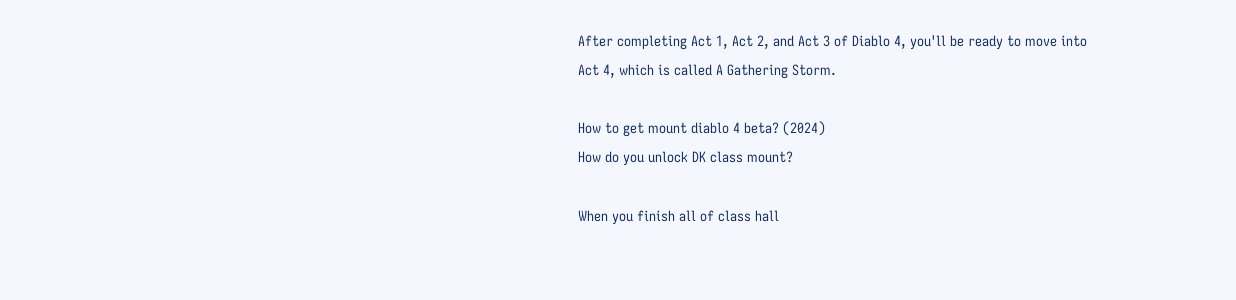After completing Act 1, Act 2, and Act 3 of Diablo 4, you'll be ready to move into Act 4, which is called A Gathering Storm.

How to get mount diablo 4 beta? (2024)
How do you unlock DK class mount?

When you finish all of class hall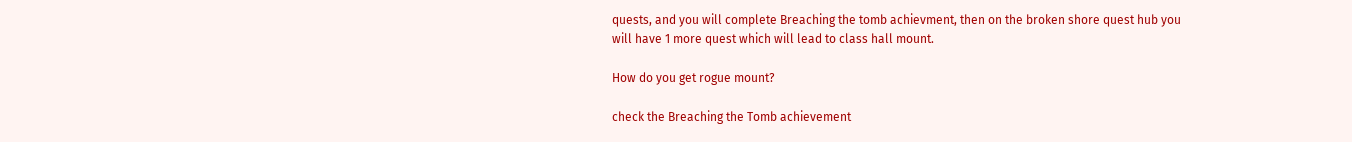quests, and you will complete Breaching the tomb achievment, then on the broken shore quest hub you will have 1 more quest which will lead to class hall mount.

How do you get rogue mount?

check the Breaching the Tomb achievement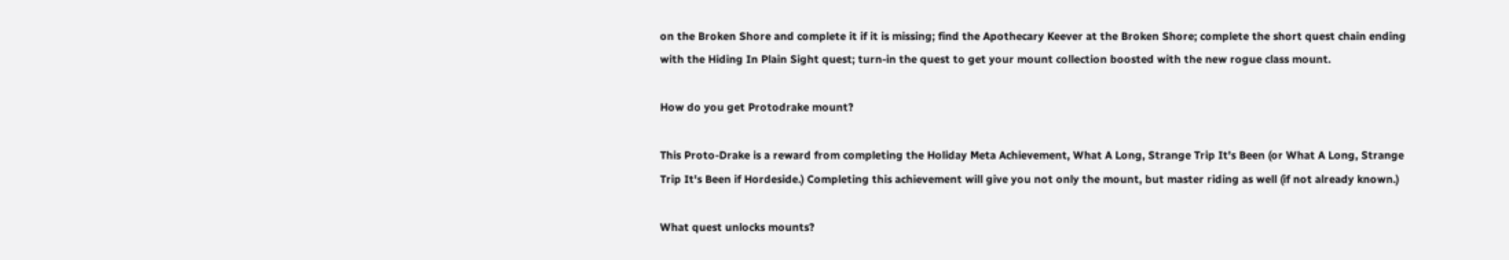on the Broken Shore and complete it if it is missing; find the Apothecary Keever at the Broken Shore; complete the short quest chain ending with the Hiding In Plain Sight quest; turn-in the quest to get your mount collection boosted with the new rogue class mount.

How do you get Protodrake mount?

This Proto-Drake is a reward from completing the Holiday Meta Achievement, What A Long, Strange Trip It's Been (or What A Long, Strange Trip It's Been if Hordeside.) Completing this achievement will give you not only the mount, but master riding as well (if not already known.)

What quest unlocks mounts?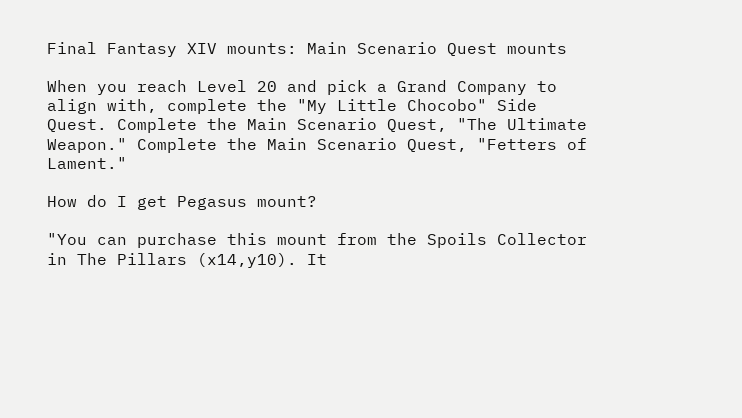Final Fantasy XIV mounts: Main Scenario Quest mounts

When you reach Level 20 and pick a Grand Company to align with, complete the "My Little Chocobo" Side Quest. Complete the Main Scenario Quest, "The Ultimate Weapon." Complete the Main Scenario Quest, "Fetters of Lament."

How do I get Pegasus mount?

"You can purchase this mount from the Spoils Collector in The Pillars (x14,y10). It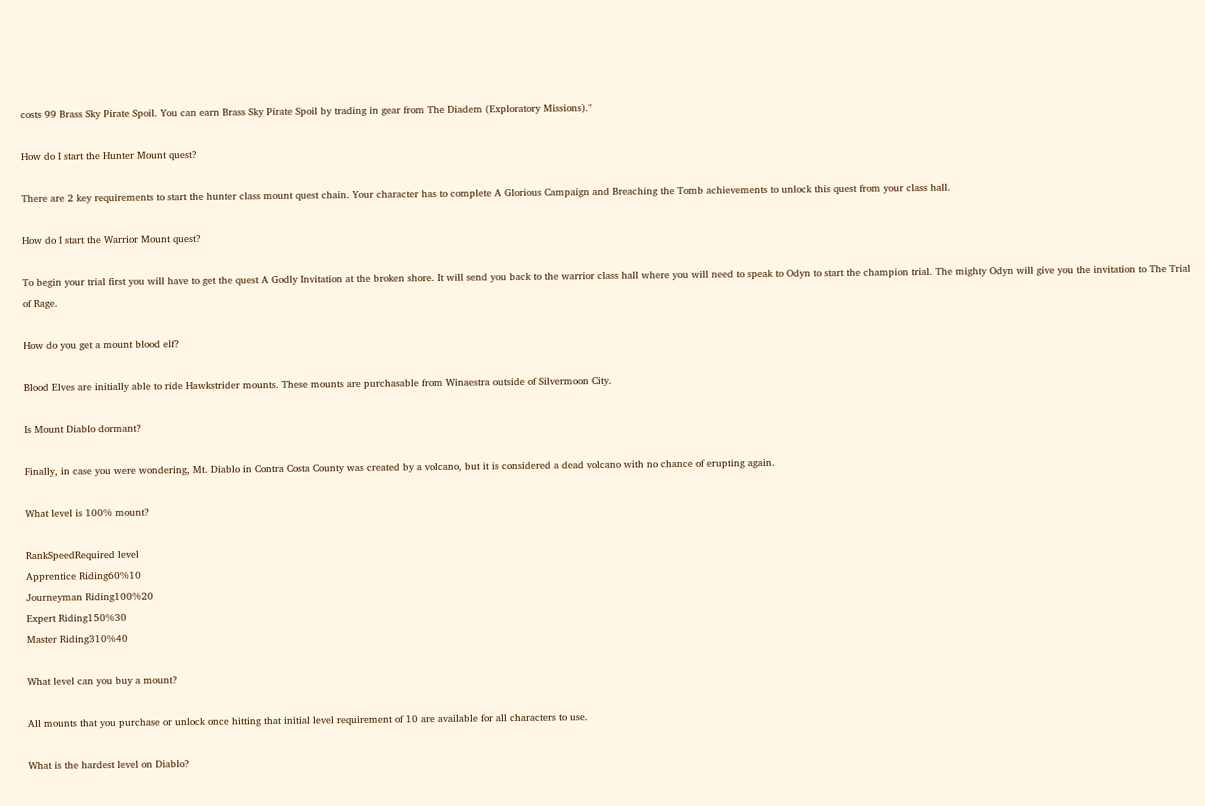costs 99 Brass Sky Pirate Spoil. You can earn Brass Sky Pirate Spoil by trading in gear from The Diadem (Exploratory Missions)."

How do I start the Hunter Mount quest?

There are 2 key requirements to start the hunter class mount quest chain. Your character has to complete A Glorious Campaign and Breaching the Tomb achievements to unlock this quest from your class hall.

How do I start the Warrior Mount quest?

To begin your trial first you will have to get the quest A Godly Invitation at the broken shore. It will send you back to the warrior class hall where you will need to speak to Odyn to start the champion trial. The mighty Odyn will give you the invitation to The Trial of Rage.

How do you get a mount blood elf?

Blood Elves are initially able to ride Hawkstrider mounts. These mounts are purchasable from Winaestra outside of Silvermoon City.

Is Mount Diablo dormant?

Finally, in case you were wondering, Mt. Diablo in Contra Costa County was created by a volcano, but it is considered a dead volcano with no chance of erupting again.

What level is 100% mount?

RankSpeedRequired level
Apprentice Riding60%10
Journeyman Riding100%20
Expert Riding150%30
Master Riding310%40

What level can you buy a mount?

All mounts that you purchase or unlock once hitting that initial level requirement of 10 are available for all characters to use.

What is the hardest level on Diablo?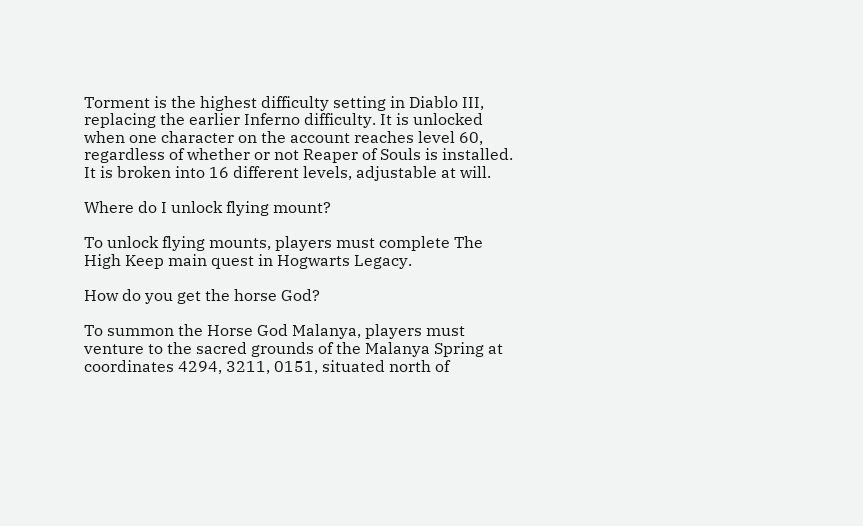Torment is the highest difficulty setting in Diablo III, replacing the earlier Inferno difficulty. It is unlocked when one character on the account reaches level 60, regardless of whether or not Reaper of Souls is installed. It is broken into 16 different levels, adjustable at will.

Where do I unlock flying mount?

To unlock flying mounts, players must complete The High Keep main quest in Hogwarts Legacy.

How do you get the horse God?

To summon the Horse God Malanya, players must venture to the sacred grounds of the Malanya Spring at coordinates 4294, 3211, 0151, situated north of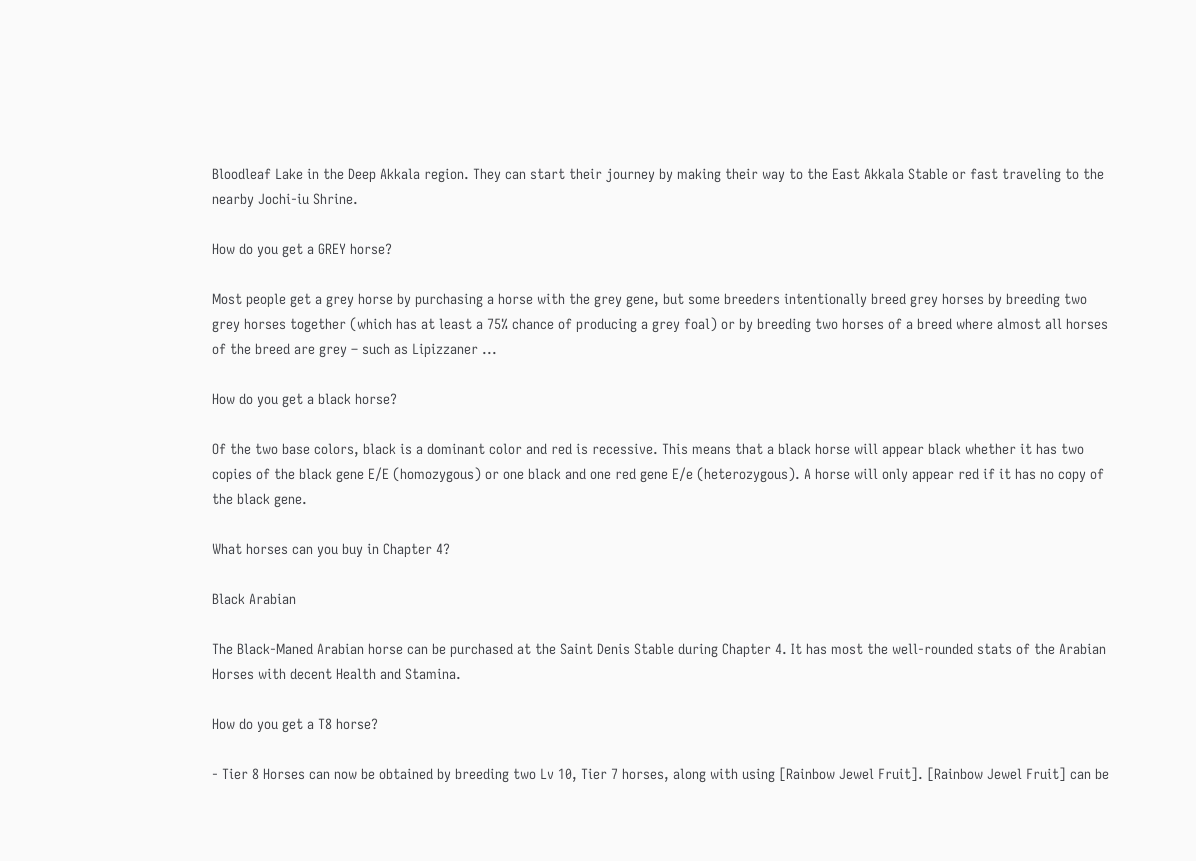Bloodleaf Lake in the Deep Akkala region. They can start their journey by making their way to the East Akkala Stable or fast traveling to the nearby Jochi-iu Shrine.

How do you get a GREY horse?

Most people get a grey horse by purchasing a horse with the grey gene, but some breeders intentionally breed grey horses by breeding two grey horses together (which has at least a 75% chance of producing a grey foal) or by breeding two horses of a breed where almost all horses of the breed are grey – such as Lipizzaner ...

How do you get a black horse?

Of the two base colors, black is a dominant color and red is recessive. This means that a black horse will appear black whether it has two copies of the black gene E/E (homozygous) or one black and one red gene E/e (heterozygous). A horse will only appear red if it has no copy of the black gene.

What horses can you buy in Chapter 4?

Black Arabian

The Black-Maned Arabian horse can be purchased at the Saint Denis Stable during Chapter 4. It has most the well-rounded stats of the Arabian Horses with decent Health and Stamina.

How do you get a T8 horse?

- Tier 8 Horses can now be obtained by breeding two Lv 10, Tier 7 horses, along with using [Rainbow Jewel Fruit]. [Rainbow Jewel Fruit] can be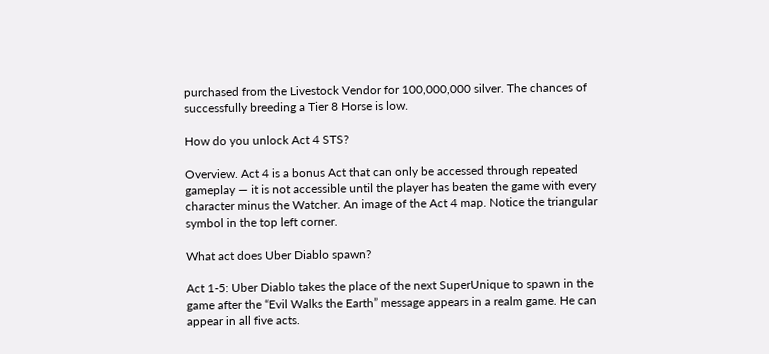purchased from the Livestock Vendor for 100,000,000 silver. The chances of successfully breeding a Tier 8 Horse is low.

How do you unlock Act 4 STS?

Overview. Act 4 is a bonus Act that can only be accessed through repeated gameplay — it is not accessible until the player has beaten the game with every character minus the Watcher. An image of the Act 4 map. Notice the triangular symbol in the top left corner.

What act does Uber Diablo spawn?

Act 1-5: Uber Diablo takes the place of the next SuperUnique to spawn in the game after the “Evil Walks the Earth” message appears in a realm game. He can appear in all five acts.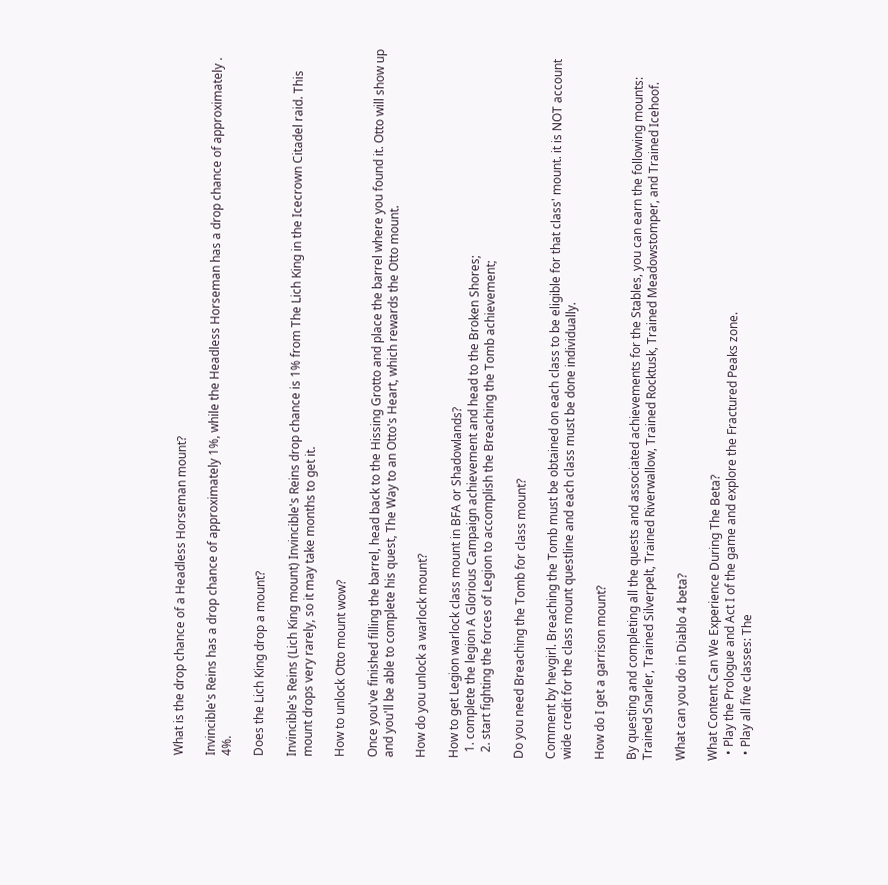What is the drop chance of a Headless Horseman mount?

Invincible's Reins has a drop chance of approximately 1%, while the Headless Horseman has a drop chance of approximately . 4%.

Does the Lich King drop a mount?

Invincible's Reins (Lich King mount) Invincible's Reins drop chance is 1% from The Lich King in the Icecrown Citadel raid. This mount drops very rarely, so it may take months to get it.

How to unlock Otto mount wow?

Once you've finished filling the barrel, head back to the Hissing Grotto and place the barrel where you found it. Otto will show up and you'll be able to complete his quest, The Way to an Otto's Heart, which rewards the Otto mount.

How do you unlock a warlock mount?

How to get Legion warlock class mount in BFA or Shadowlands?
  1. complete the legion A Glorious Campaign achievement and head to the Broken Shores;
  2. start fighting the forces of Legion to accomplish the Breaching the Tomb achievement;

Do you need Breaching the Tomb for class mount?

Comment by hevgirl. Breaching the Tomb must be obtained on each class to be eligible for that class' mount. it is NOT account wide credit for the class mount questline and each class must be done individually.

How do I get a garrison mount?

By questing and completing all the quests and associated achievements for the Stables, you can earn the following mounts: Trained Snarler, Trained Silverpelt, Trained Riverwallow, Trained Rocktusk, Trained Meadowstomper, and Trained Icehoof.

What can you do in Diablo 4 beta?

What Content Can We Experience During The Beta?
  • Play the Prologue and Act I of the game and explore the Fractured Peaks zone.
  • Play all five classes: The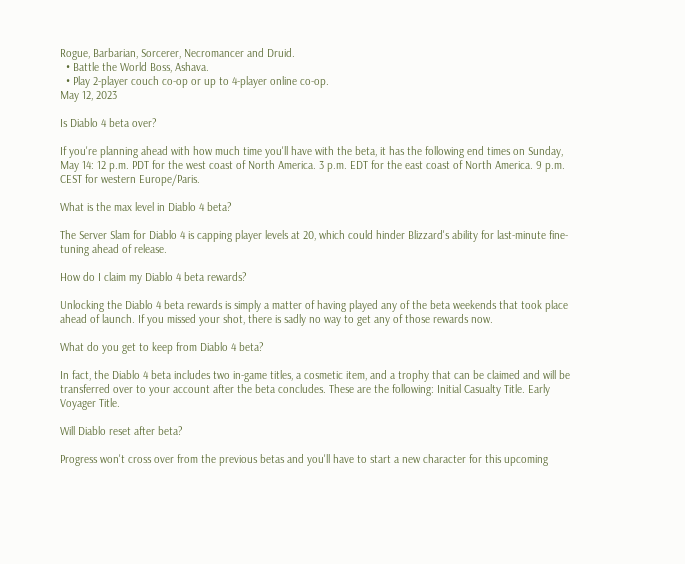Rogue, Barbarian, Sorcerer, Necromancer and Druid.
  • Battle the World Boss, Ashava.
  • Play 2-player couch co-op or up to 4-player online co-op.
May 12, 2023

Is Diablo 4 beta over?

If you're planning ahead with how much time you'll have with the beta, it has the following end times on Sunday, May 14: 12 p.m. PDT for the west coast of North America. 3 p.m. EDT for the east coast of North America. 9 p.m. CEST for western Europe/Paris.

What is the max level in Diablo 4 beta?

The Server Slam for Diablo 4 is capping player levels at 20, which could hinder Blizzard's ability for last-minute fine-tuning ahead of release.

How do I claim my Diablo 4 beta rewards?

Unlocking the Diablo 4 beta rewards is simply a matter of having played any of the beta weekends that took place ahead of launch. If you missed your shot, there is sadly no way to get any of those rewards now.

What do you get to keep from Diablo 4 beta?

In fact, the Diablo 4 beta includes two in-game titles, a cosmetic item, and a trophy that can be claimed and will be transferred over to your account after the beta concludes. These are the following: Initial Casualty Title. Early Voyager Title.

Will Diablo reset after beta?

Progress won't cross over from the previous betas and you'll have to start a new character for this upcoming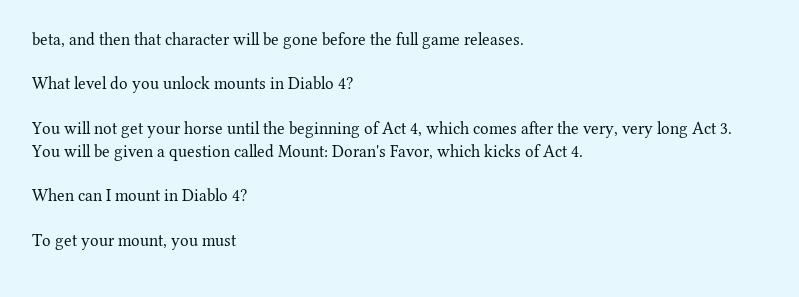beta, and then that character will be gone before the full game releases.

What level do you unlock mounts in Diablo 4?

You will not get your horse until the beginning of Act 4, which comes after the very, very long Act 3. You will be given a question called Mount: Doran's Favor, which kicks of Act 4.

When can I mount in Diablo 4?

To get your mount, you must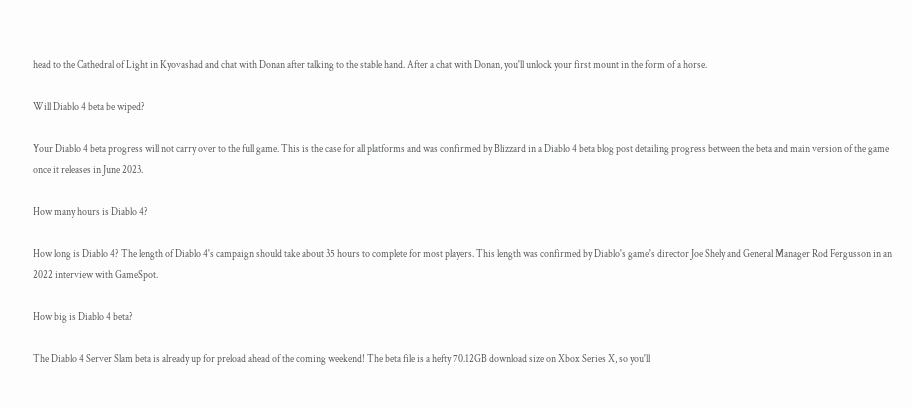head to the Cathedral of Light in Kyovashad and chat with Donan after talking to the stable hand. After a chat with Donan, you'll unlock your first mount in the form of a horse.

Will Diablo 4 beta be wiped?

Your Diablo 4 beta progress will not carry over to the full game. This is the case for all platforms and was confirmed by Blizzard in a Diablo 4 beta blog post detailing progress between the beta and main version of the game once it releases in June 2023.

How many hours is Diablo 4?

How long is Diablo 4? The length of Diablo 4's campaign should take about 35 hours to complete for most players. This length was confirmed by Diablo's game's director Joe Shely and General Manager Rod Fergusson in an 2022 interview with GameSpot.

How big is Diablo 4 beta?

The Diablo 4 Server Slam beta is already up for preload ahead of the coming weekend! The beta file is a hefty 70.12GB download size on Xbox Series X, so you'll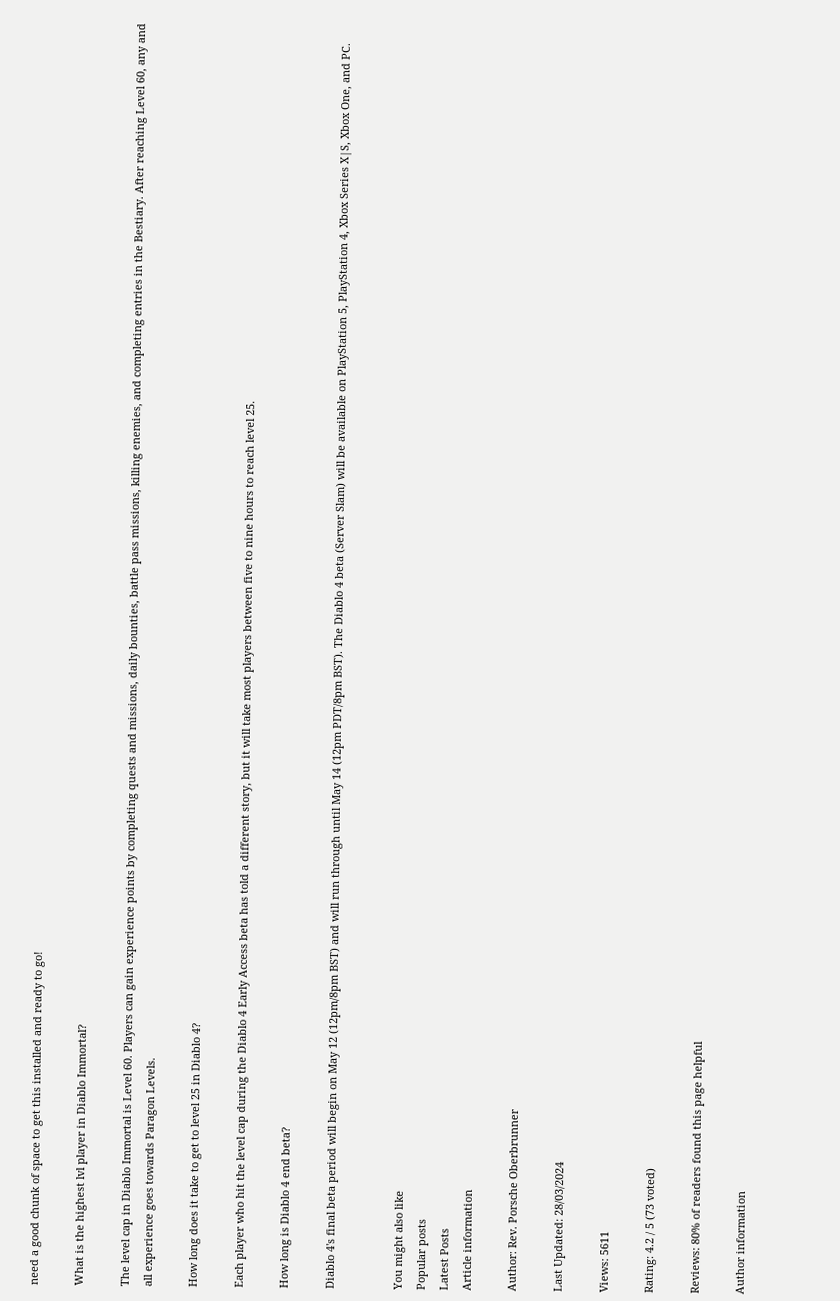need a good chunk of space to get this installed and ready to go!

What is the highest lvl player in Diablo Immortal?

The level cap in Diablo Immortal is Level 60. Players can gain experience points by completing quests and missions, daily bounties, battle pass missions, killing enemies, and completing entries in the Bestiary. After reaching Level 60, any and all experience goes towards Paragon Levels.

How long does it take to get to level 25 in Diablo 4?

Each player who hit the level cap during the Diablo 4 Early Access beta has told a different story, but it will take most players between five to nine hours to reach level 25.

How long is Diablo 4 end beta?

Diablo 4's final beta period will begin on May 12 (12pm/8pm BST) and will run through until May 14 (12pm PDT/8pm BST). The Diablo 4 beta (Server Slam) will be available on PlayStation 5, PlayStation 4, Xbox Series X|S, Xbox One, and PC.


You might also like
Popular posts
Latest Posts
Article information

Author: Rev. Porsche Oberbrunner

Last Updated: 28/03/2024

Views: 5611

Rating: 4.2 / 5 (73 voted)

Reviews: 80% of readers found this page helpful

Author information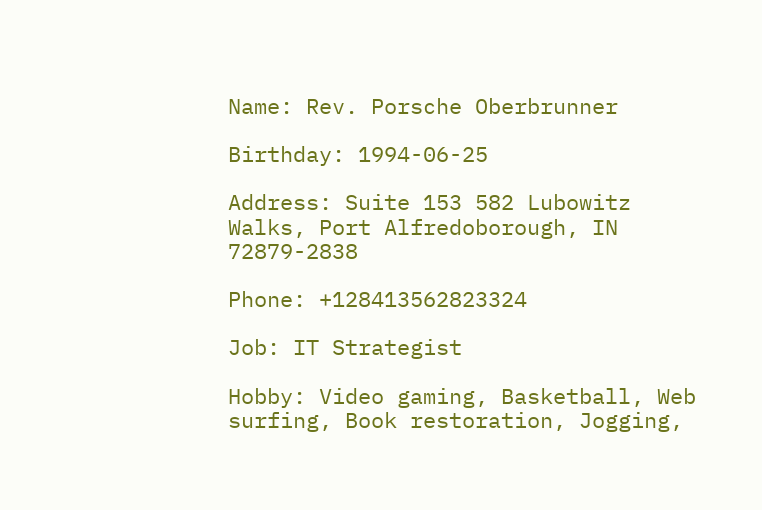Name: Rev. Porsche Oberbrunner

Birthday: 1994-06-25

Address: Suite 153 582 Lubowitz Walks, Port Alfredoborough, IN 72879-2838

Phone: +128413562823324

Job: IT Strategist

Hobby: Video gaming, Basketball, Web surfing, Book restoration, Jogging,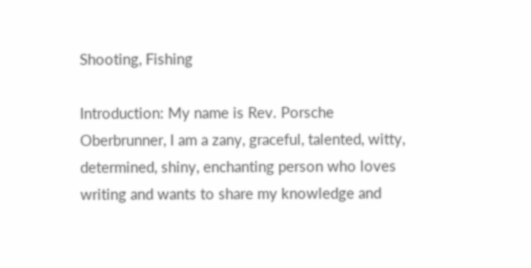Shooting, Fishing

Introduction: My name is Rev. Porsche Oberbrunner, I am a zany, graceful, talented, witty, determined, shiny, enchanting person who loves writing and wants to share my knowledge and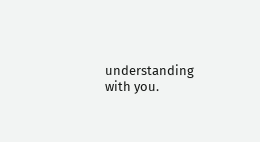understanding with you.